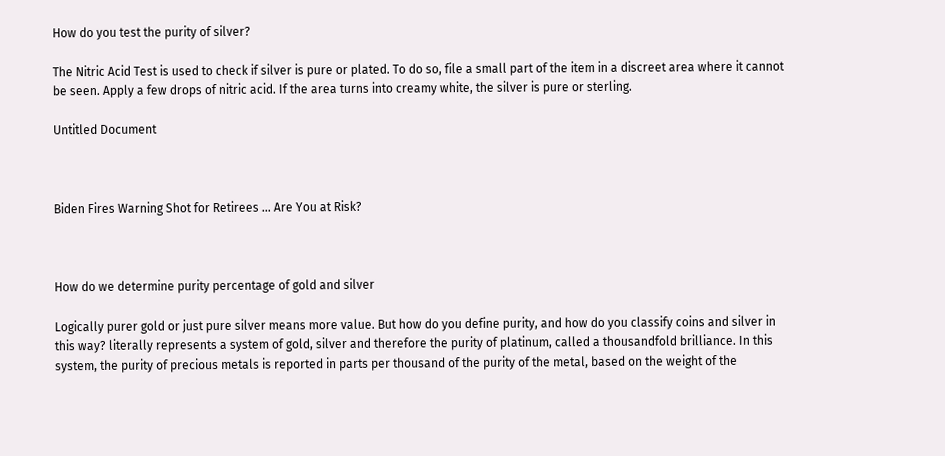How do you test the purity of silver?

The Nitric Acid Test is used to check if silver is pure or plated. To do so, file a small part of the item in a discreet area where it cannot be seen. Apply a few drops of nitric acid. If the area turns into creamy white, the silver is pure or sterling.

Untitled Document



Biden Fires Warning Shot for Retirees ... Are You at Risk?



How do we determine purity percentage of gold and silver

Logically purer gold or just pure silver means more value. But how do you define purity, and how do you classify coins and silver in this way? literally represents a system of gold, silver and therefore the purity of platinum, called a thousandfold brilliance. In this system, the purity of precious metals is reported in parts per thousand of the purity of the metal, based on the weight of the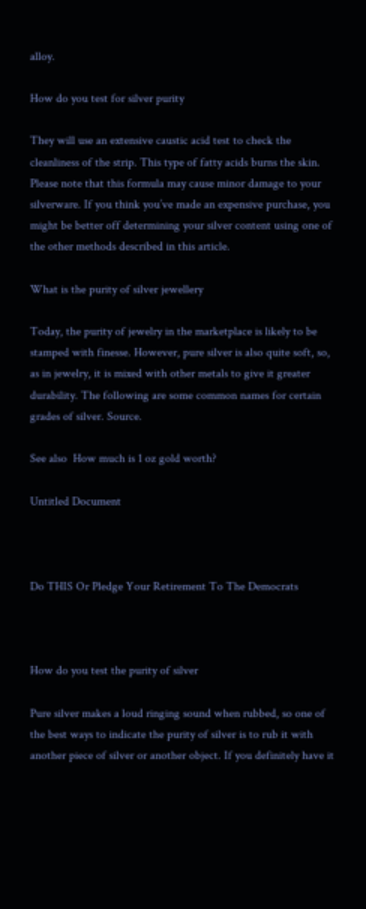alloy.

How do you test for silver purity

They will use an extensive caustic acid test to check the cleanliness of the strip. This type of fatty acids burns the skin. Please note that this formula may cause minor damage to your silverware. If you think you’ve made an expensive purchase, you might be better off determining your silver content using one of the other methods described in this article.

What is the purity of silver jewellery

Today, the purity of jewelry in the marketplace is likely to be stamped with finesse. However, pure silver is also quite soft, so, as in jewelry, it is mixed with other metals to give it greater durability. The following are some common names for certain grades of silver. Source.

See also  How much is 1 oz gold worth?

Untitled Document



Do THIS Or Pledge Your Retirement To The Democrats



How do you test the purity of silver

Pure silver makes a loud ringing sound when rubbed, so one of the best ways to indicate the purity of silver is to rub it with another piece of silver or another object. If you definitely have it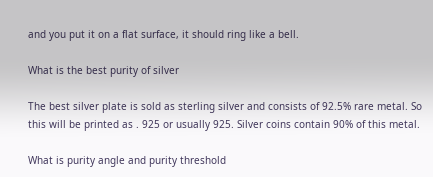and you put it on a flat surface, it should ring like a bell.

What is the best purity of silver

The best silver plate is sold as sterling silver and consists of 92.5% rare metal. So this will be printed as . 925 or usually 925. Silver coins contain 90% of this metal.

What is purity angle and purity threshold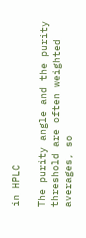in HPLC

The purity angle and the purity threshold are often weighted averages, so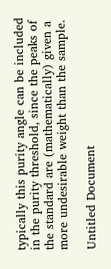typically this purity angle can be included in the purity threshold, since the peaks of the standard are (mathematically) given a more undesirable weight than the sample.

Untitled Document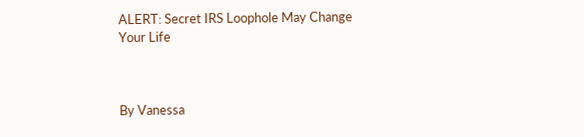ALERT: Secret IRS Loophole May Change Your Life



By Vanessa